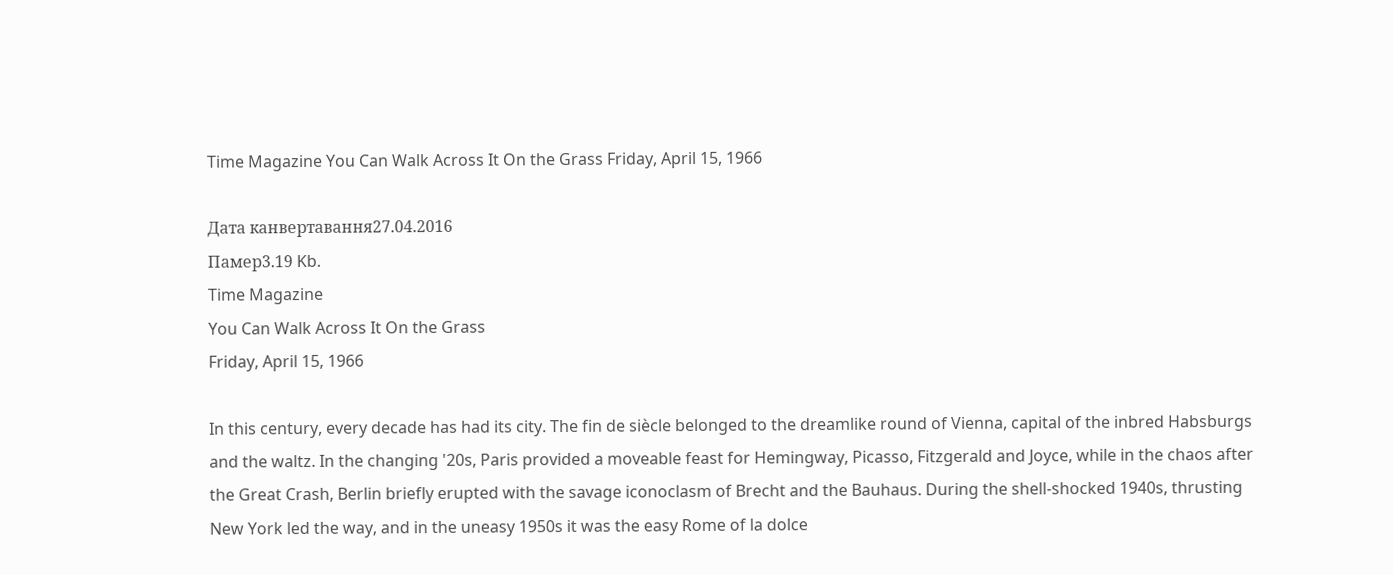Time Magazine You Can Walk Across It On the Grass Friday, April 15, 1966

Дата канвертавання27.04.2016
Памер3.19 Kb.
Time Magazine
You Can Walk Across It On the Grass
Friday, April 15, 1966

In this century, every decade has had its city. The fin de siècle belonged to the dreamlike round of Vienna, capital of the inbred Habsburgs and the waltz. In the changing '20s, Paris provided a moveable feast for Hemingway, Picasso, Fitzgerald and Joyce, while in the chaos after the Great Crash, Berlin briefly erupted with the savage iconoclasm of Brecht and the Bauhaus. During the shell-shocked 1940s, thrusting New York led the way, and in the uneasy 1950s it was the easy Rome of la dolce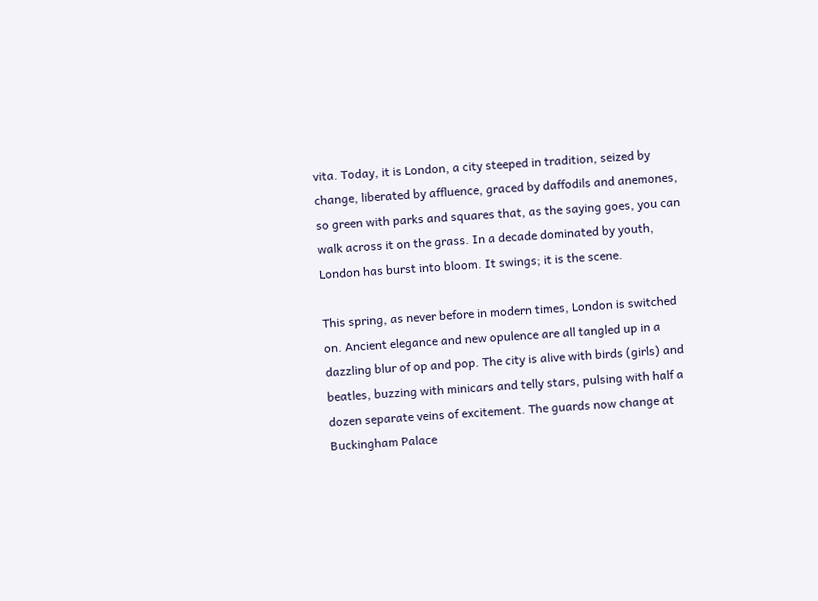vita. Today, it is London, a city steeped in tradition, seized by change, liberated by affluence, graced by daffodils and anemones, so green with parks and squares that, as the saying goes, you can walk across it on the grass. In a decade dominated by youth, London has burst into bloom. It swings; it is the scene.

This spring, as never before in modern times, London is switched on. Ancient elegance and new opulence are all tangled up in a dazzling blur of op and pop. The city is alive with birds (girls) and beatles, buzzing with minicars and telly stars, pulsing with half a dozen separate veins of excitement. The guards now change at Buckingham Palace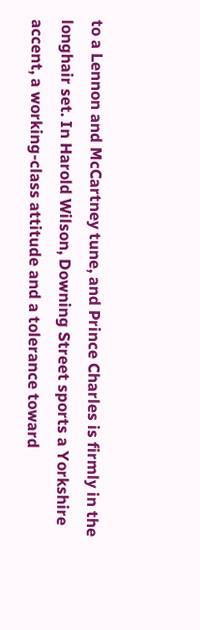to a Lennon and McCartney tune, and Prince Charles is firmly in the longhair set. In Harold Wilson, Downing Street sports a Yorkshire accent, a working-class attitude and a tolerance toward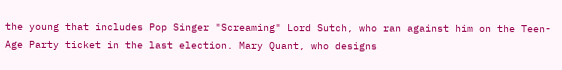the young that includes Pop Singer "Screaming" Lord Sutch, who ran against him on the Teen-Age Party ticket in the last election. Mary Quant, who designs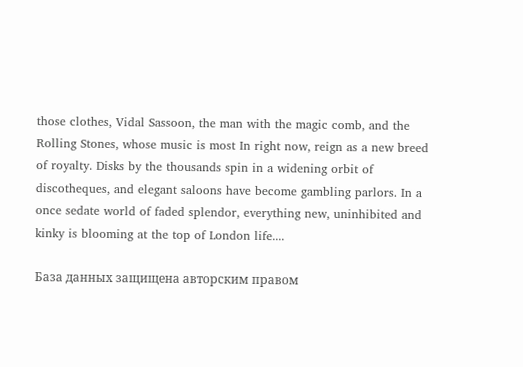those clothes, Vidal Sassoon, the man with the magic comb, and the Rolling Stones, whose music is most In right now, reign as a new breed of royalty. Disks by the thousands spin in a widening orbit of discotheques, and elegant saloons have become gambling parlors. In a once sedate world of faded splendor, everything new, uninhibited and kinky is blooming at the top of London life....

База данных защищена авторским правом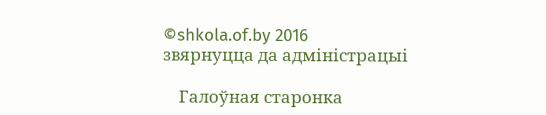©shkola.of.by 2016
звярнуцца да адміністрацыі

    Галоўная старонка